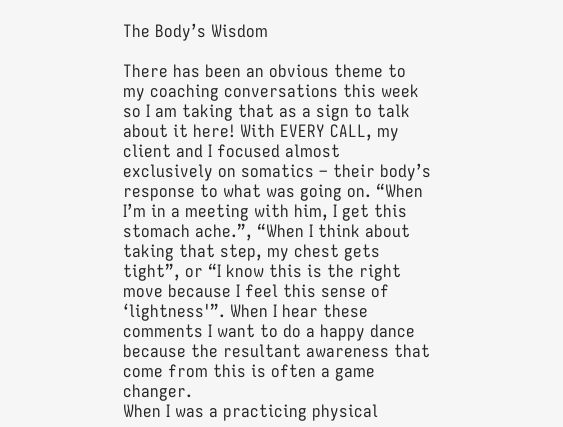The Body’s Wisdom

There has been an obvious theme to my coaching conversations this week so I am taking that as a sign to talk about it here! With EVERY CALL, my client and I focused almost exclusively on somatics – their body’s response to what was going on. “When I’m in a meeting with him, I get this stomach ache.”, “When I think about taking that step, my chest gets tight”, or “I know this is the right move because I feel this sense of ‘lightness'”. When I hear these comments I want to do a happy dance because the resultant awareness that come from this is often a game changer.
When I was a practicing physical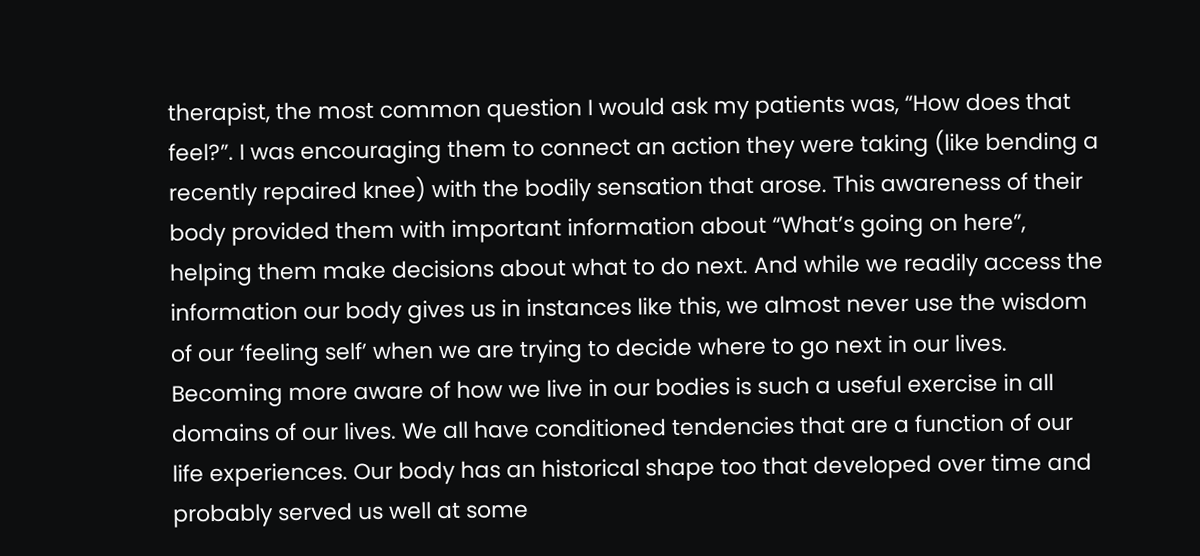therapist, the most common question I would ask my patients was, “How does that feel?”. I was encouraging them to connect an action they were taking (like bending a recently repaired knee) with the bodily sensation that arose. This awareness of their body provided them with important information about “What’s going on here”, helping them make decisions about what to do next. And while we readily access the information our body gives us in instances like this, we almost never use the wisdom of our ‘feeling self’ when we are trying to decide where to go next in our lives.
Becoming more aware of how we live in our bodies is such a useful exercise in all domains of our lives. We all have conditioned tendencies that are a function of our life experiences. Our body has an historical shape too that developed over time and probably served us well at some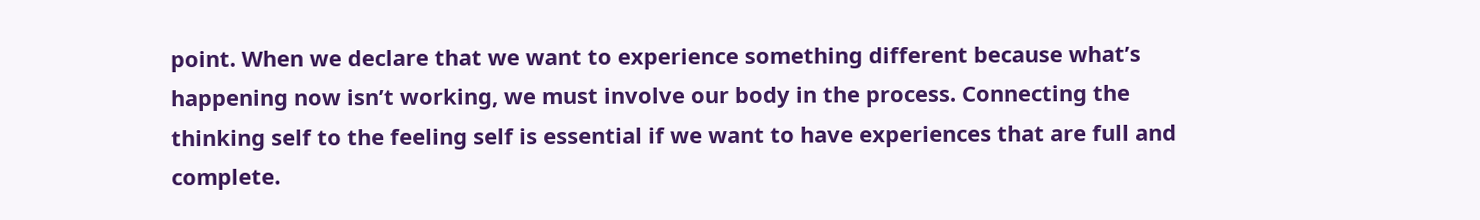point. When we declare that we want to experience something different because what’s happening now isn’t working, we must involve our body in the process. Connecting the thinking self to the feeling self is essential if we want to have experiences that are full and complete.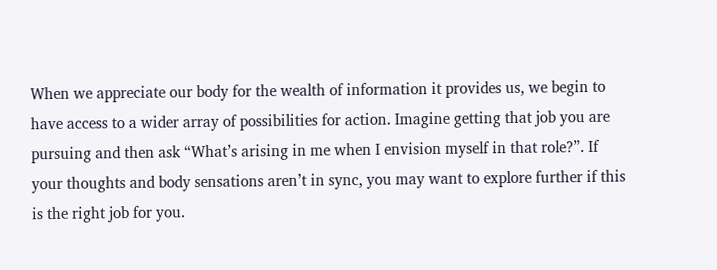When we appreciate our body for the wealth of information it provides us, we begin to have access to a wider array of possibilities for action. Imagine getting that job you are pursuing and then ask “What’s arising in me when I envision myself in that role?”. If your thoughts and body sensations aren’t in sync, you may want to explore further if this is the right job for you.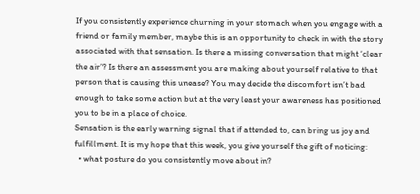If you consistently experience churning in your stomach when you engage with a friend or family member, maybe this is an opportunity to check in with the story associated with that sensation. Is there a missing conversation that might ‘clear the air’? Is there an assessment you are making about yourself relative to that person that is causing this unease? You may decide the discomfort isn’t bad enough to take some action but at the very least your awareness has positioned you to be in a place of choice.
Sensation is the early warning signal that if attended to, can bring us joy and fulfillment. It is my hope that this week, you give yourself the gift of noticing:
  • what posture do you consistently move about in?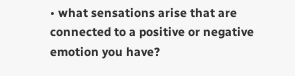• what sensations arise that are connected to a positive or negative emotion you have?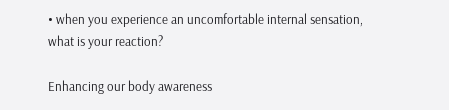• when you experience an uncomfortable internal sensation, what is your reaction?

Enhancing our body awareness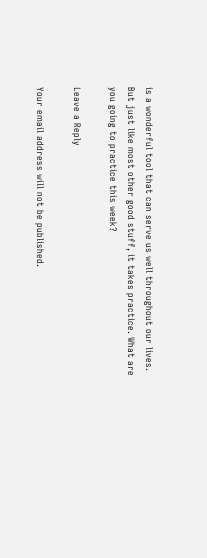is a wonderful tool that can serve us well throughout our lives. But just like most other good stuff, it takes practice. What are you going to practice this week?

Leave a Reply

Your email address will not be published.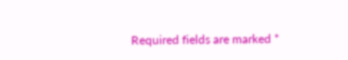Required fields are marked *